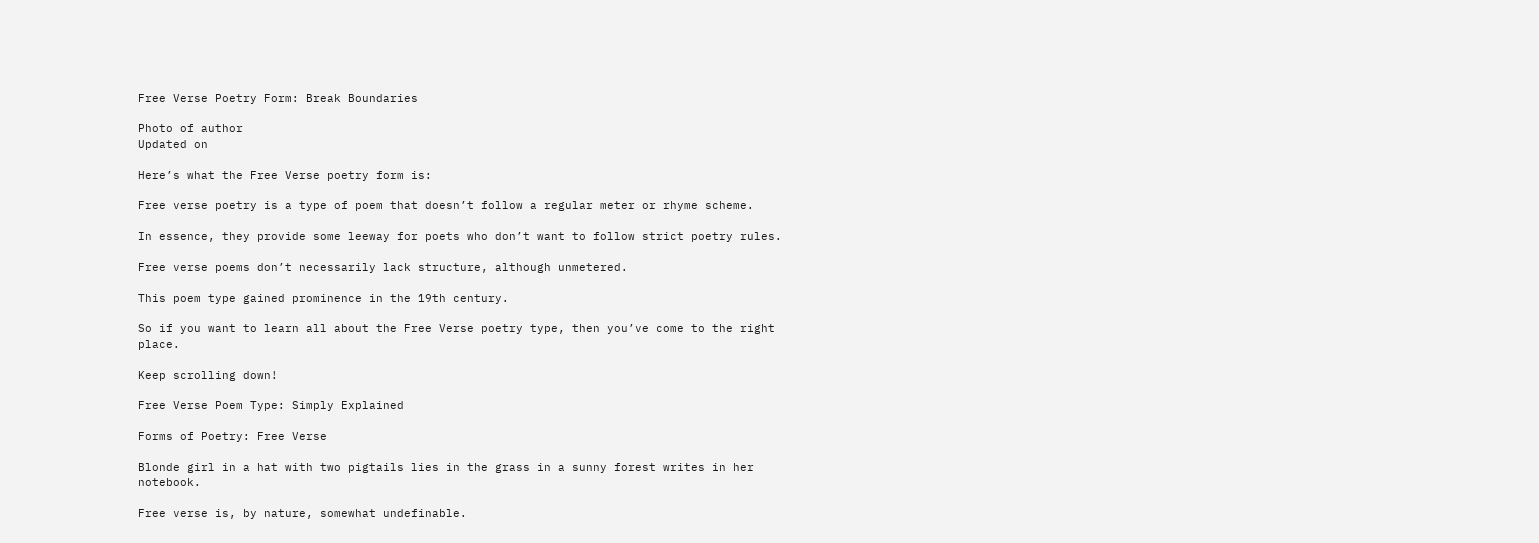Free Verse Poetry Form: Break Boundaries

Photo of author
Updated on

Here’s what the Free Verse poetry form is:

Free verse poetry is a type of poem that doesn’t follow a regular meter or rhyme scheme.

In essence, they provide some leeway for poets who don’t want to follow strict poetry rules.

Free verse poems don’t necessarily lack structure, although unmetered.

This poem type gained prominence in the 19th century.

So if you want to learn all about the Free Verse poetry type, then you’ve come to the right place.

Keep scrolling down!

Free Verse Poem Type: Simply Explained

Forms of Poetry: Free Verse

Blonde girl in a hat with two pigtails lies in the grass in a sunny forest writes in her notebook.

Free verse is, by nature, somewhat undefinable.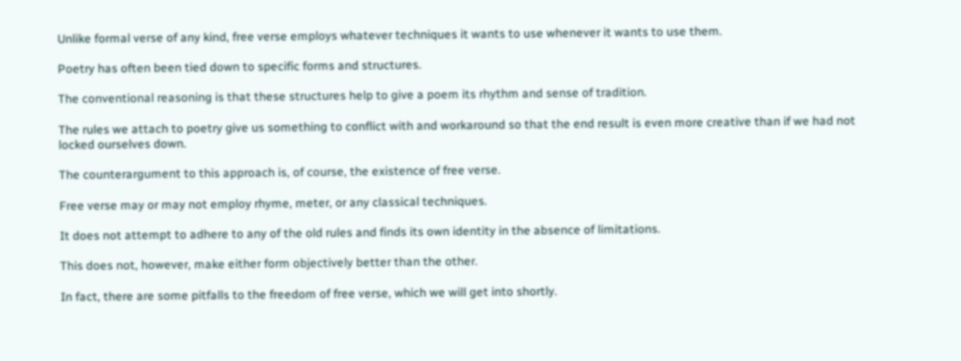Unlike formal verse of any kind, free verse employs whatever techniques it wants to use whenever it wants to use them.

Poetry has often been tied down to specific forms and structures.

The conventional reasoning is that these structures help to give a poem its rhythm and sense of tradition.

The rules we attach to poetry give us something to conflict with and workaround so that the end result is even more creative than if we had not locked ourselves down.

The counterargument to this approach is, of course, the existence of free verse.

Free verse may or may not employ rhyme, meter, or any classical techniques.

It does not attempt to adhere to any of the old rules and finds its own identity in the absence of limitations.

This does not, however, make either form objectively better than the other.

In fact, there are some pitfalls to the freedom of free verse, which we will get into shortly.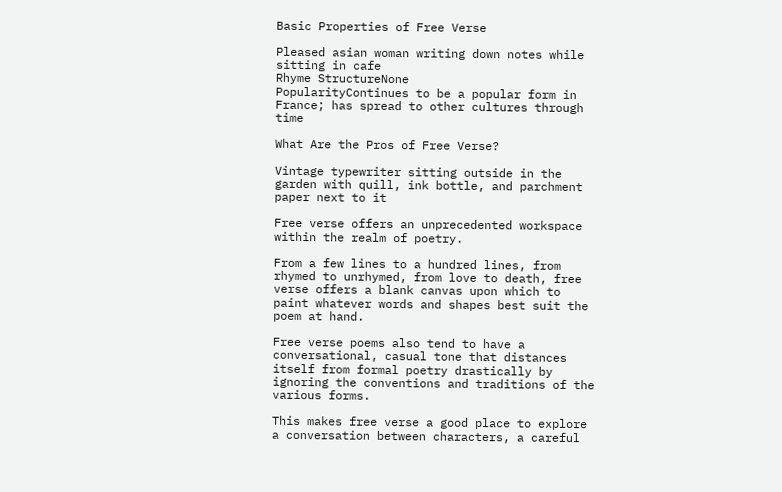Basic Properties of Free Verse

Pleased asian woman writing down notes while sitting in cafe
Rhyme StructureNone
PopularityContinues to be a popular form in France; has spread to other cultures through time

What Are the Pros of Free Verse?

Vintage typewriter sitting outside in the garden with quill, ink bottle, and parchment paper next to it

Free verse offers an unprecedented workspace within the realm of poetry.

From a few lines to a hundred lines, from rhymed to unrhymed, from love to death, free verse offers a blank canvas upon which to paint whatever words and shapes best suit the poem at hand.

Free verse poems also tend to have a conversational, casual tone that distances itself from formal poetry drastically by ignoring the conventions and traditions of the various forms.

This makes free verse a good place to explore a conversation between characters, a careful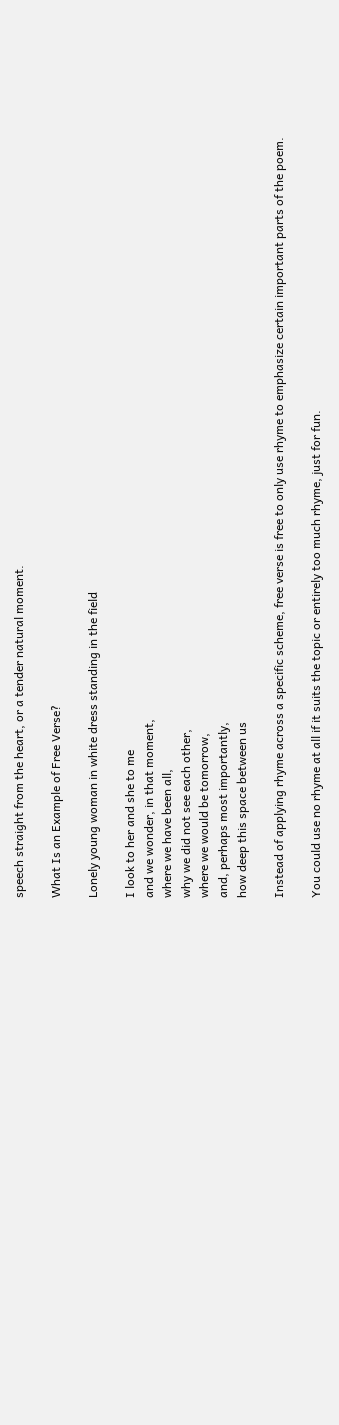speech straight from the heart, or a tender natural moment.

What Is an Example of Free Verse?

Lonely young woman in white dress standing in the field

I look to her and she to me
and we wonder, in that moment,
where we have been all,
why we did not see each other,
where we would be tomorrow,
and, perhaps most importantly,
how deep this space between us

Instead of applying rhyme across a specific scheme, free verse is free to only use rhyme to emphasize certain important parts of the poem.

You could use no rhyme at all if it suits the topic or entirely too much rhyme, just for fun.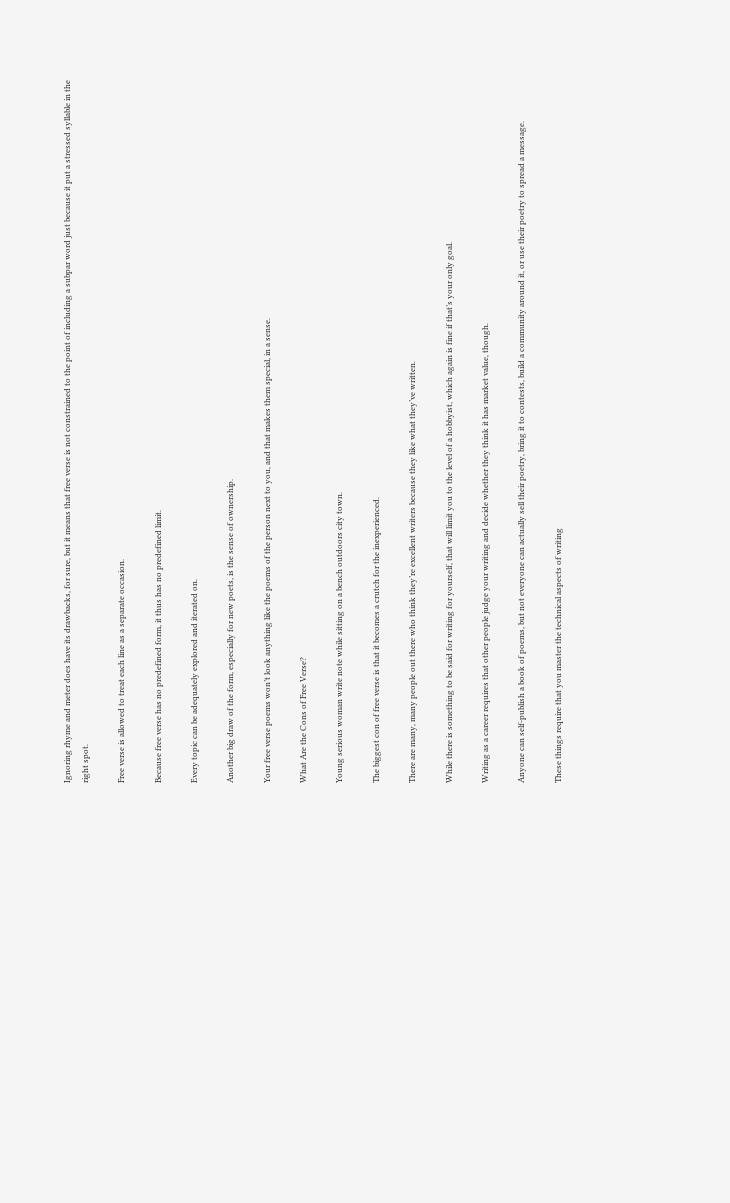Ignoring rhyme and meter does have its drawbacks, for sure, but it means that free verse is not constrained to the point of including a subpar word just because it put a stressed syllable in the right spot.

Free verse is allowed to treat each line as a separate occasion.

Because free verse has no predefined form, it thus has no predefined limit.

Every topic can be adequately explored and iterated on.

Another big draw of the form, especially for new poets, is the sense of ownership.

Your free verse poems won’t look anything like the poems of the person next to you, and that makes them special, in a sense.

What Are the Cons of Free Verse?

Young serious woman write note while sitting on a bench outdoors city town.

The biggest con of free verse is that it becomes a crutch for the inexperienced.

There are many, many people out there who think they’re excellent writers because they like what they’ve written.

While there is something to be said for writing for yourself, that will limit you to the level of a hobbyist, which again is fine if that’s your only goal.

Writing as a career requires that other people judge your writing and decide whether they think it has market value, though.

Anyone can self-publish a book of poems, but not everyone can actually sell their poetry, bring it to contests, build a community around it, or use their poetry to spread a message.

These things require that you master the technical aspects of writing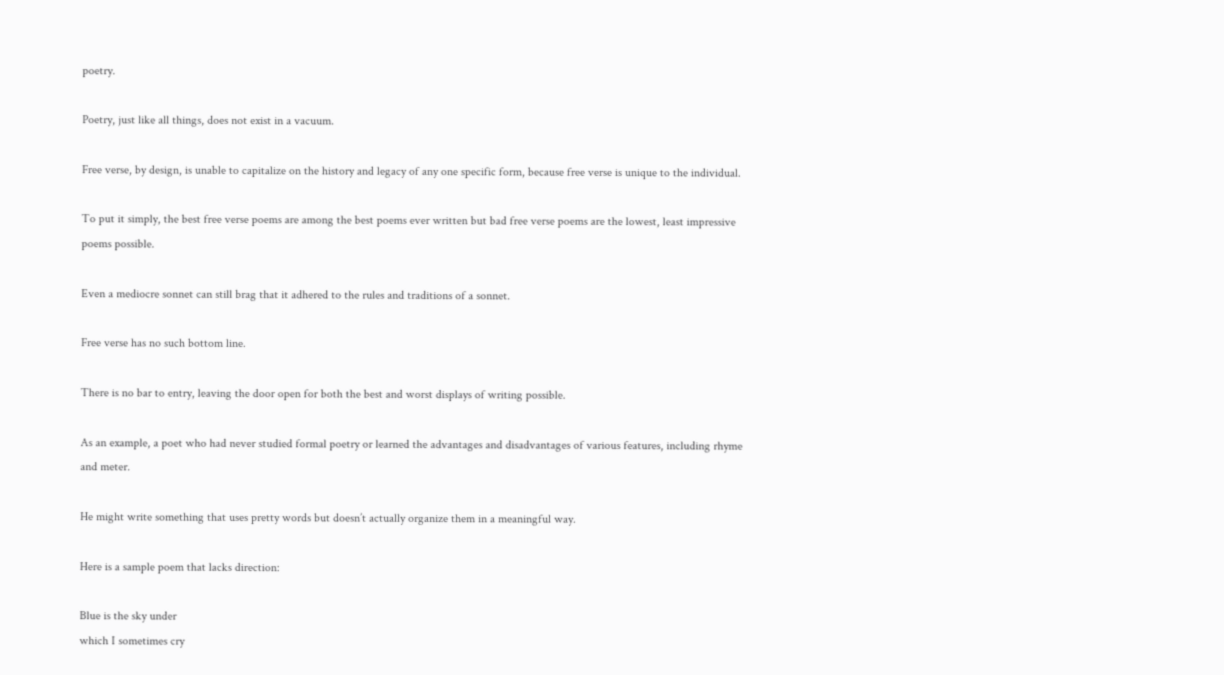poetry.

Poetry, just like all things, does not exist in a vacuum.

Free verse, by design, is unable to capitalize on the history and legacy of any one specific form, because free verse is unique to the individual.

To put it simply, the best free verse poems are among the best poems ever written but bad free verse poems are the lowest, least impressive poems possible.

Even a mediocre sonnet can still brag that it adhered to the rules and traditions of a sonnet.

Free verse has no such bottom line.

There is no bar to entry, leaving the door open for both the best and worst displays of writing possible.

As an example, a poet who had never studied formal poetry or learned the advantages and disadvantages of various features, including rhyme and meter.

He might write something that uses pretty words but doesn’t actually organize them in a meaningful way.

Here is a sample poem that lacks direction:

Blue is the sky under
which I sometimes cry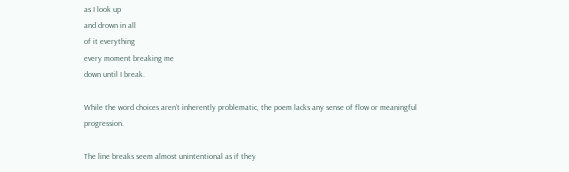as I look up
and drown in all
of it everything
every moment breaking me
down until I break.

While the word choices aren’t inherently problematic, the poem lacks any sense of flow or meaningful progression.

The line breaks seem almost unintentional as if they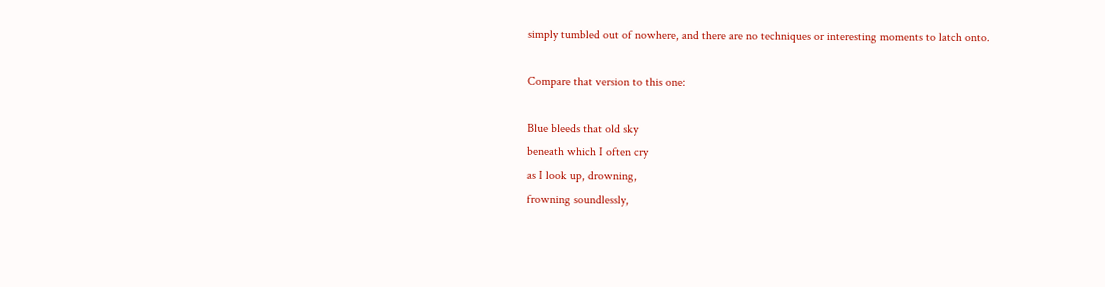simply tumbled out of nowhere, and there are no techniques or interesting moments to latch onto.

Compare that version to this one:

Blue bleeds that old sky
beneath which I often cry
as I look up, drowning,
frowning soundlessly,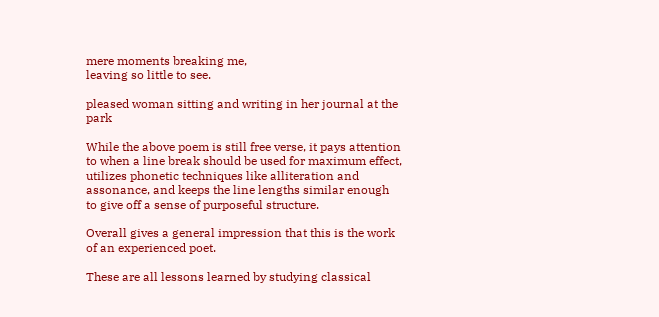mere moments breaking me,
leaving so little to see.

pleased woman sitting and writing in her journal at the park

While the above poem is still free verse, it pays attention to when a line break should be used for maximum effect, utilizes phonetic techniques like alliteration and assonance, and keeps the line lengths similar enough to give off a sense of purposeful structure.

Overall gives a general impression that this is the work of an experienced poet.

These are all lessons learned by studying classical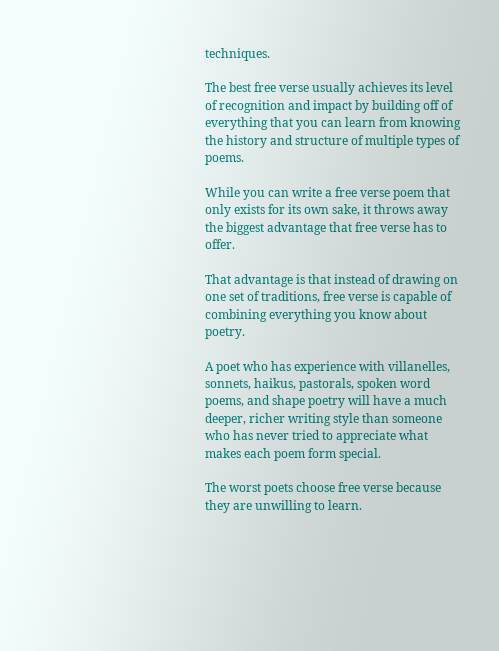techniques.

The best free verse usually achieves its level of recognition and impact by building off of everything that you can learn from knowing the history and structure of multiple types of poems.

While you can write a free verse poem that only exists for its own sake, it throws away the biggest advantage that free verse has to offer.

That advantage is that instead of drawing on one set of traditions, free verse is capable of combining everything you know about poetry.

A poet who has experience with villanelles, sonnets, haikus, pastorals, spoken word poems, and shape poetry will have a much deeper, richer writing style than someone who has never tried to appreciate what makes each poem form special.

The worst poets choose free verse because they are unwilling to learn.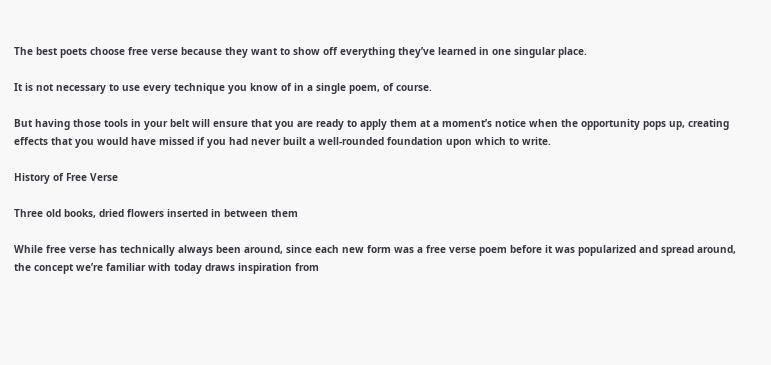The best poets choose free verse because they want to show off everything they’ve learned in one singular place.

It is not necessary to use every technique you know of in a single poem, of course.

But having those tools in your belt will ensure that you are ready to apply them at a moment’s notice when the opportunity pops up, creating effects that you would have missed if you had never built a well-rounded foundation upon which to write.

History of Free Verse

Three old books, dried flowers inserted in between them

While free verse has technically always been around, since each new form was a free verse poem before it was popularized and spread around, the concept we’re familiar with today draws inspiration from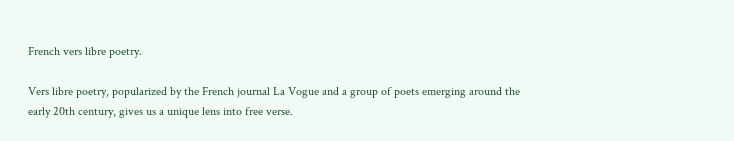French vers libre poetry.

Vers libre poetry, popularized by the French journal La Vogue and a group of poets emerging around the early 20th century, gives us a unique lens into free verse.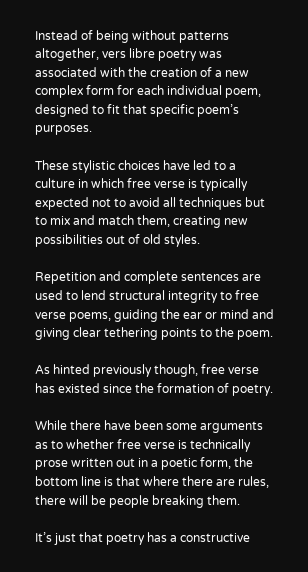Instead of being without patterns altogether, vers libre poetry was associated with the creation of a new complex form for each individual poem, designed to fit that specific poem’s purposes.

These stylistic choices have led to a culture in which free verse is typically expected not to avoid all techniques but to mix and match them, creating new possibilities out of old styles.

Repetition and complete sentences are used to lend structural integrity to free verse poems, guiding the ear or mind and giving clear tethering points to the poem.

As hinted previously though, free verse has existed since the formation of poetry.

While there have been some arguments as to whether free verse is technically prose written out in a poetic form, the bottom line is that where there are rules, there will be people breaking them.

It’s just that poetry has a constructive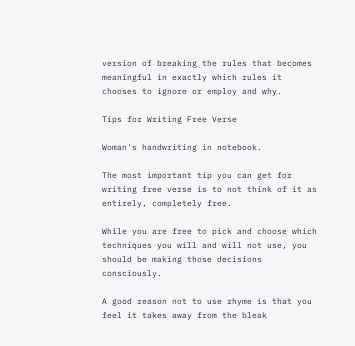version of breaking the rules that becomes meaningful in exactly which rules it chooses to ignore or employ and why.

Tips for Writing Free Verse

Woman's handwriting in notebook.

The most important tip you can get for writing free verse is to not think of it as entirely, completely free.

While you are free to pick and choose which techniques you will and will not use, you should be making those decisions consciously.

A good reason not to use rhyme is that you feel it takes away from the bleak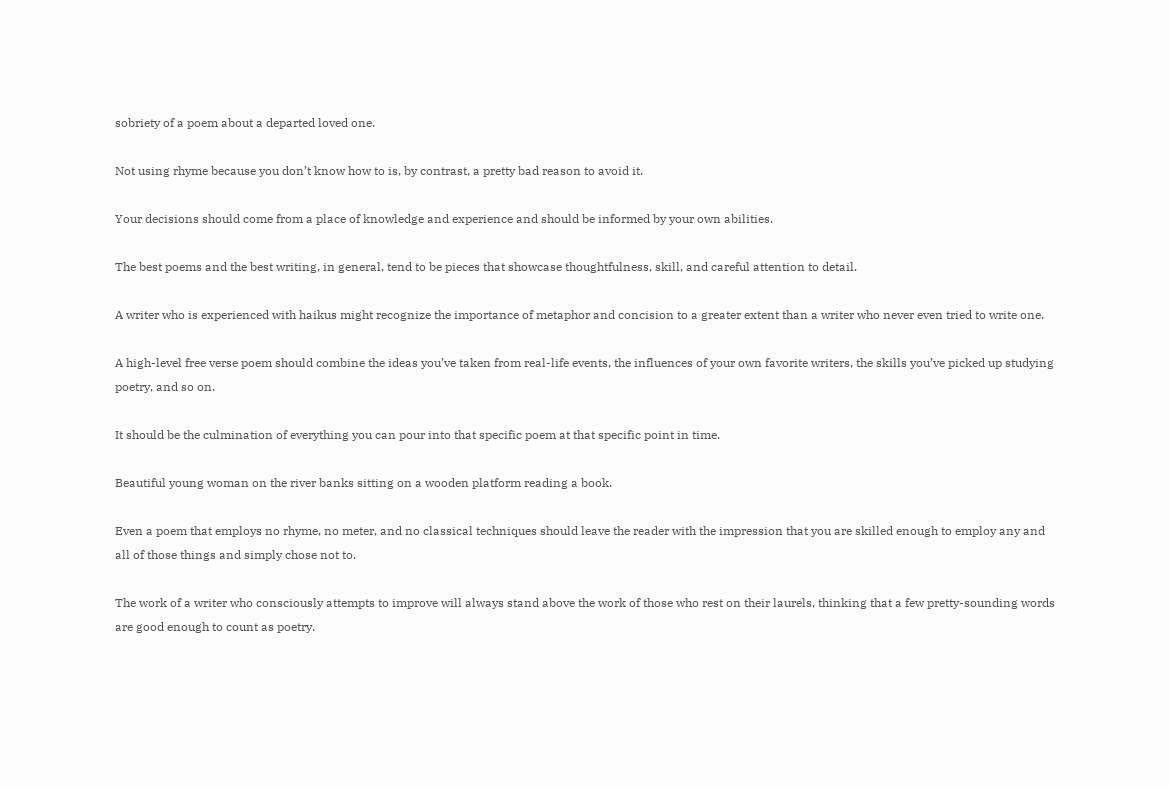sobriety of a poem about a departed loved one.

Not using rhyme because you don’t know how to is, by contrast, a pretty bad reason to avoid it.

Your decisions should come from a place of knowledge and experience and should be informed by your own abilities.

The best poems and the best writing, in general, tend to be pieces that showcase thoughtfulness, skill, and careful attention to detail.

A writer who is experienced with haikus might recognize the importance of metaphor and concision to a greater extent than a writer who never even tried to write one.

A high-level free verse poem should combine the ideas you’ve taken from real-life events, the influences of your own favorite writers, the skills you’ve picked up studying poetry, and so on.

It should be the culmination of everything you can pour into that specific poem at that specific point in time.

Beautiful young woman on the river banks sitting on a wooden platform reading a book.

Even a poem that employs no rhyme, no meter, and no classical techniques should leave the reader with the impression that you are skilled enough to employ any and all of those things and simply chose not to.

The work of a writer who consciously attempts to improve will always stand above the work of those who rest on their laurels, thinking that a few pretty-sounding words are good enough to count as poetry.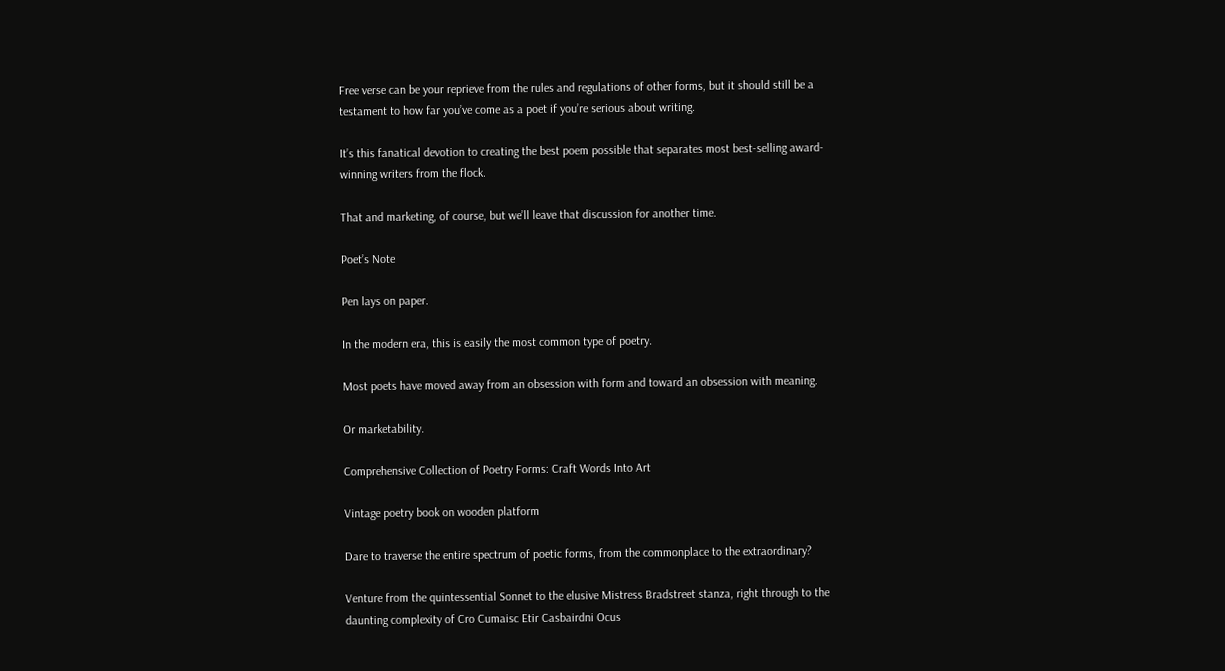Free verse can be your reprieve from the rules and regulations of other forms, but it should still be a testament to how far you’ve come as a poet if you’re serious about writing.

It’s this fanatical devotion to creating the best poem possible that separates most best-selling award-winning writers from the flock.

That and marketing, of course, but we’ll leave that discussion for another time.

Poet’s Note

Pen lays on paper.

In the modern era, this is easily the most common type of poetry.

Most poets have moved away from an obsession with form and toward an obsession with meaning.

Or marketability.

Comprehensive Collection of Poetry Forms: Craft Words Into Art

Vintage poetry book on wooden platform

Dare to traverse the entire spectrum of poetic forms, from the commonplace to the extraordinary?

Venture from the quintessential Sonnet to the elusive Mistress Bradstreet stanza, right through to the daunting complexity of Cro Cumaisc Etir Casbairdni Ocus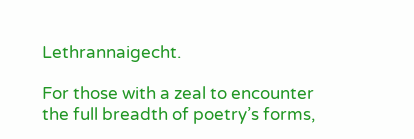Lethrannaigecht.

For those with a zeal to encounter the full breadth of poetry’s forms,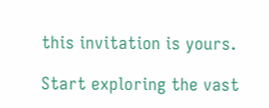this invitation is yours.

Start exploring the vast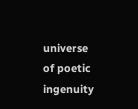universe of poetic ingenuity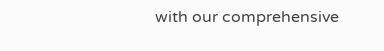with our comprehensive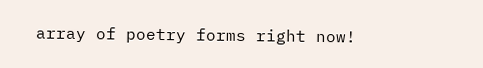array of poetry forms right now!